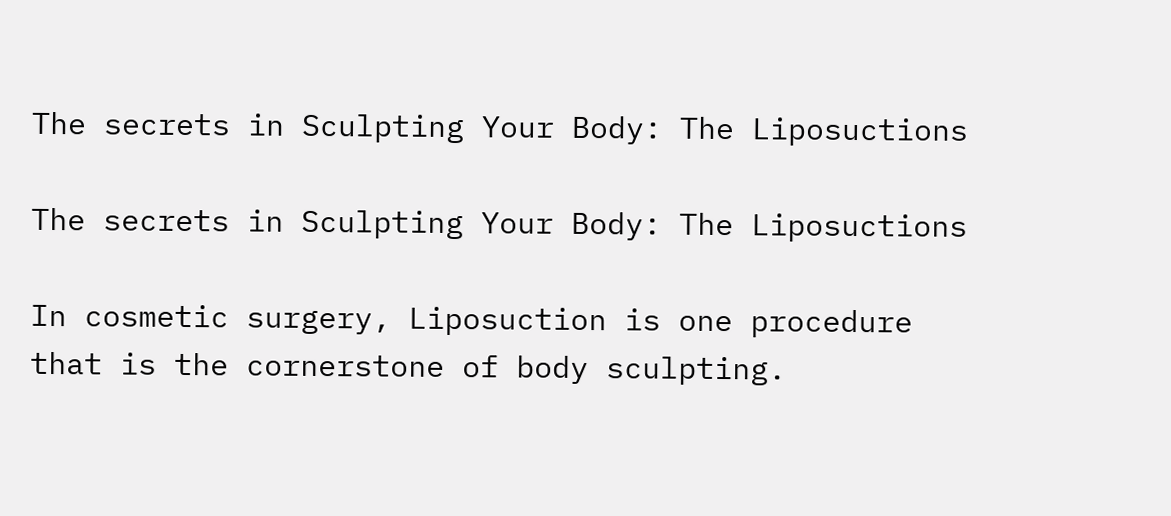The secrets in Sculpting Your Body: The Liposuctions

The secrets in Sculpting Your Body: The Liposuctions

In cosmetic surgery, Liposuction is one procedure that is the cornerstone of body sculpting.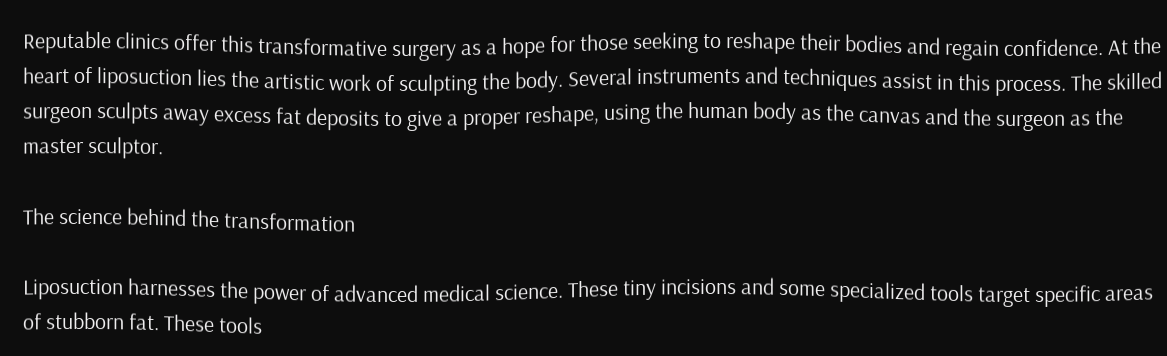Reputable clinics offer this transformative surgery as a hope for those seeking to reshape their bodies and regain confidence. At the heart of liposuction lies the artistic work of sculpting the body. Several instruments and techniques assist in this process. The skilled surgeon sculpts away excess fat deposits to give a proper reshape, using the human body as the canvas and the surgeon as the master sculptor.

The science behind the transformation

Liposuction harnesses the power of advanced medical science. These tiny incisions and some specialized tools target specific areas of stubborn fat. These tools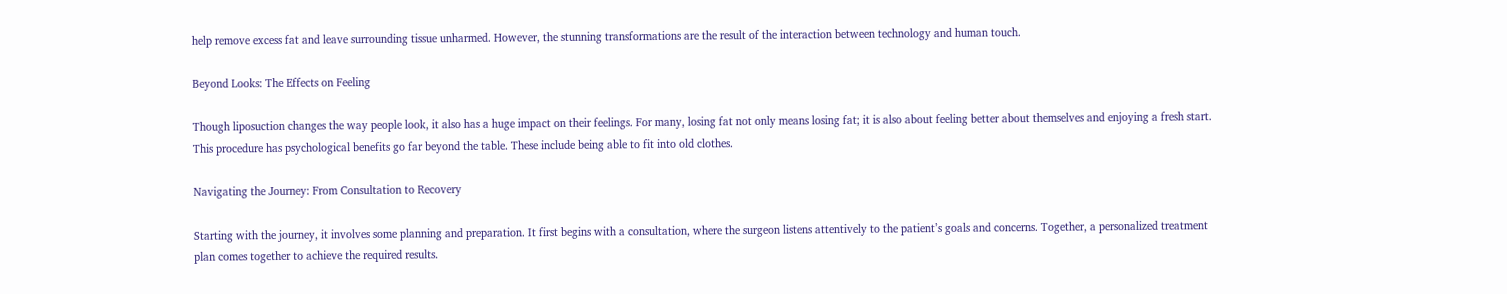help remove excess fat and leave surrounding tissue unharmed. However, the stunning transformations are the result of the interaction between technology and human touch.

Beyond Looks: The Effects on Feeling

Though liposuction changes the way people look, it also has a huge impact on their feelings. For many, losing fat not only means losing fat; it is also about feeling better about themselves and enjoying a fresh start. This procedure has psychological benefits go far beyond the table. These include being able to fit into old clothes.

Navigating the Journey: From Consultation to Recovery

Starting with the journey, it involves some planning and preparation. It first begins with a consultation, where the surgeon listens attentively to the patient’s goals and concerns. Together, a personalized treatment plan comes together to achieve the required results.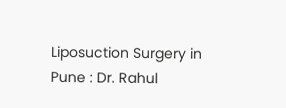Liposuction Surgery in Pune : Dr. Rahul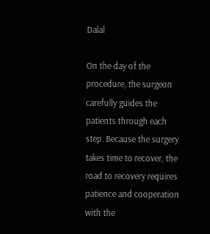Dalal

On the day of the procedure, the surgeon carefully guides the patients through each step. Because the surgery takes time to recover, the road to recovery requires patience and cooperation with the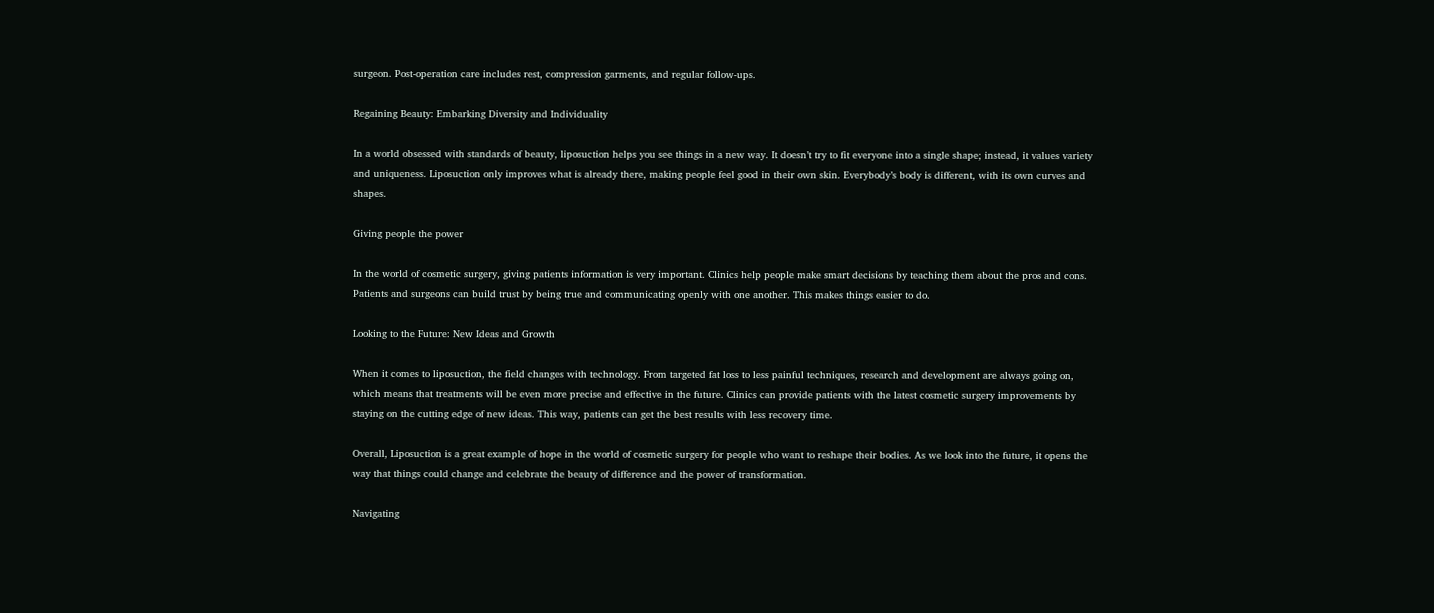surgeon. Post-operation care includes rest, compression garments, and regular follow-ups.

Regaining Beauty: Embarking Diversity and Individuality

In a world obsessed with standards of beauty, liposuction helps you see things in a new way. It doesn’t try to fit everyone into a single shape; instead, it values variety and uniqueness. Liposuction only improves what is already there, making people feel good in their own skin. Everybody’s body is different, with its own curves and shapes.

Giving people the power

In the world of cosmetic surgery, giving patients information is very important. Clinics help people make smart decisions by teaching them about the pros and cons. Patients and surgeons can build trust by being true and communicating openly with one another. This makes things easier to do.

Looking to the Future: New Ideas and Growth

When it comes to liposuction, the field changes with technology. From targeted fat loss to less painful techniques, research and development are always going on, which means that treatments will be even more precise and effective in the future. Clinics can provide patients with the latest cosmetic surgery improvements by staying on the cutting edge of new ideas. This way, patients can get the best results with less recovery time.

Overall, Liposuction is a great example of hope in the world of cosmetic surgery for people who want to reshape their bodies. As we look into the future, it opens the way that things could change and celebrate the beauty of difference and the power of transformation.

Navigating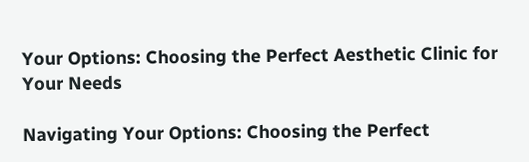Your Options: Choosing the Perfect Aesthetic Clinic for Your Needs

Navigating Your Options: Choosing the Perfect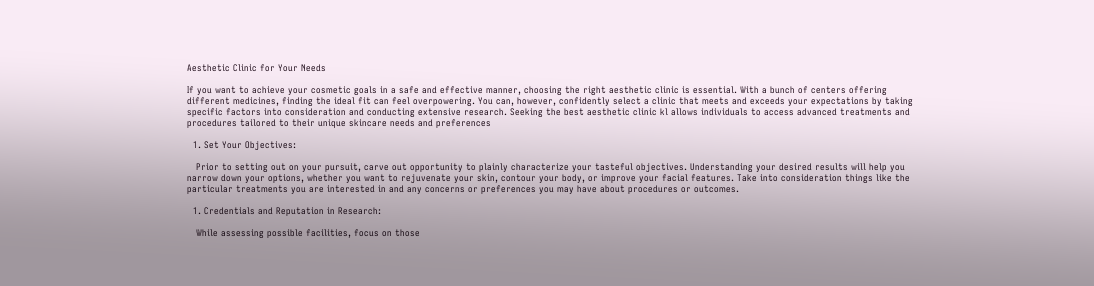Aesthetic Clinic for Your Needs

If you want to achieve your cosmetic goals in a safe and effective manner, choosing the right aesthetic clinic is essential. With a bunch of centers offering different medicines, finding the ideal fit can feel overpowering. You can, however, confidently select a clinic that meets and exceeds your expectations by taking specific factors into consideration and conducting extensive research. Seeking the best aesthetic clinic kl allows individuals to access advanced treatments and procedures tailored to their unique skincare needs and preferences

  1. Set Your Objectives:

   Prior to setting out on your pursuit, carve out opportunity to plainly characterize your tasteful objectives. Understanding your desired results will help you narrow down your options, whether you want to rejuvenate your skin, contour your body, or improve your facial features. Take into consideration things like the particular treatments you are interested in and any concerns or preferences you may have about procedures or outcomes.

  1. Credentials and Reputation in Research:

   While assessing possible facilities, focus on those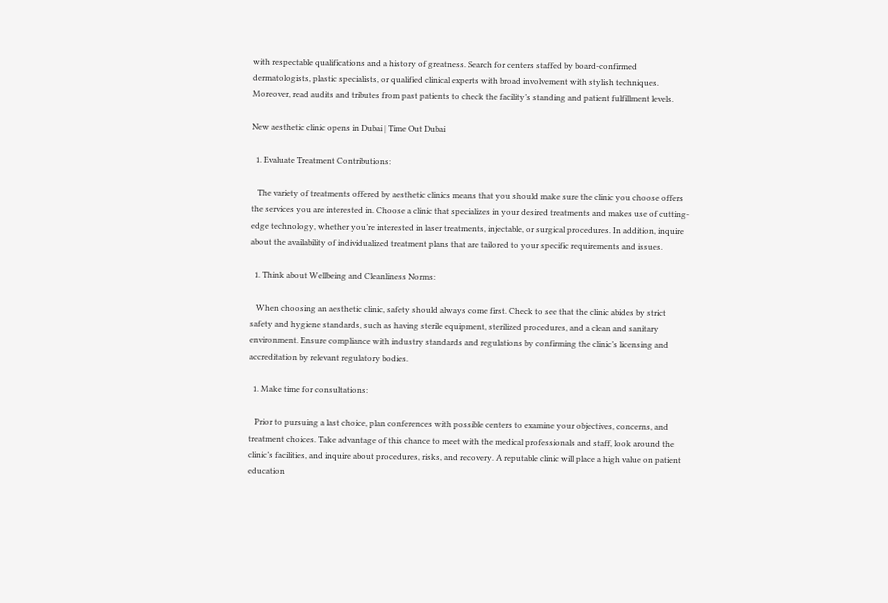with respectable qualifications and a history of greatness. Search for centers staffed by board-confirmed dermatologists, plastic specialists, or qualified clinical experts with broad involvement with stylish techniques. Moreover, read audits and tributes from past patients to check the facility’s standing and patient fulfillment levels.

New aesthetic clinic opens in Dubai | Time Out Dubai

  1. Evaluate Treatment Contributions:

   The variety of treatments offered by aesthetic clinics means that you should make sure the clinic you choose offers the services you are interested in. Choose a clinic that specializes in your desired treatments and makes use of cutting-edge technology, whether you’re interested in laser treatments, injectable, or surgical procedures. In addition, inquire about the availability of individualized treatment plans that are tailored to your specific requirements and issues.

  1. Think about Wellbeing and Cleanliness Norms:

   When choosing an aesthetic clinic, safety should always come first. Check to see that the clinic abides by strict safety and hygiene standards, such as having sterile equipment, sterilized procedures, and a clean and sanitary environment. Ensure compliance with industry standards and regulations by confirming the clinic’s licensing and accreditation by relevant regulatory bodies.

  1. Make time for consultations:

   Prior to pursuing a last choice, plan conferences with possible centers to examine your objectives, concerns, and treatment choices. Take advantage of this chance to meet with the medical professionals and staff, look around the clinic’s facilities, and inquire about procedures, risks, and recovery. A reputable clinic will place a high value on patient education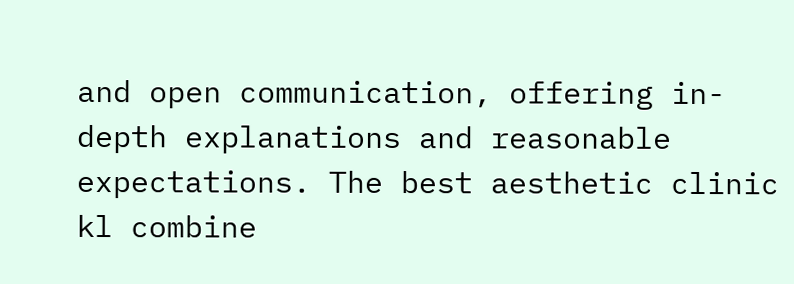and open communication, offering in-depth explanations and reasonable expectations. The best aesthetic clinic kl combine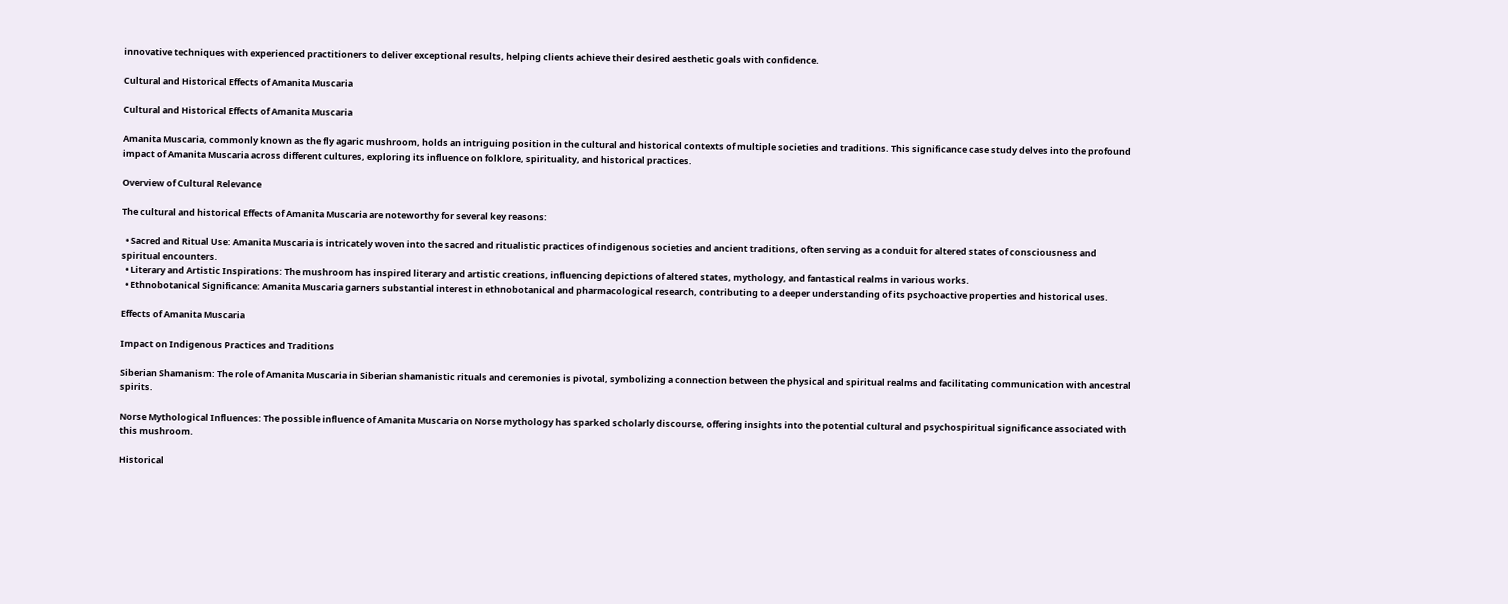innovative techniques with experienced practitioners to deliver exceptional results, helping clients achieve their desired aesthetic goals with confidence.

Cultural and Historical Effects of Amanita Muscaria

Cultural and Historical Effects of Amanita Muscaria

Amanita Muscaria, commonly known as the fly agaric mushroom, holds an intriguing position in the cultural and historical contexts of multiple societies and traditions. This significance case study delves into the profound impact of Amanita Muscaria across different cultures, exploring its influence on folklore, spirituality, and historical practices.

Overview of Cultural Relevance

The cultural and historical Effects of Amanita Muscaria are noteworthy for several key reasons:

  • Sacred and Ritual Use: Amanita Muscaria is intricately woven into the sacred and ritualistic practices of indigenous societies and ancient traditions, often serving as a conduit for altered states of consciousness and spiritual encounters.
  • Literary and Artistic Inspirations: The mushroom has inspired literary and artistic creations, influencing depictions of altered states, mythology, and fantastical realms in various works.
  • Ethnobotanical Significance: Amanita Muscaria garners substantial interest in ethnobotanical and pharmacological research, contributing to a deeper understanding of its psychoactive properties and historical uses.

Effects of Amanita Muscaria

Impact on Indigenous Practices and Traditions

Siberian Shamanism: The role of Amanita Muscaria in Siberian shamanistic rituals and ceremonies is pivotal, symbolizing a connection between the physical and spiritual realms and facilitating communication with ancestral spirits.

Norse Mythological Influences: The possible influence of Amanita Muscaria on Norse mythology has sparked scholarly discourse, offering insights into the potential cultural and psychospiritual significance associated with this mushroom.

Historical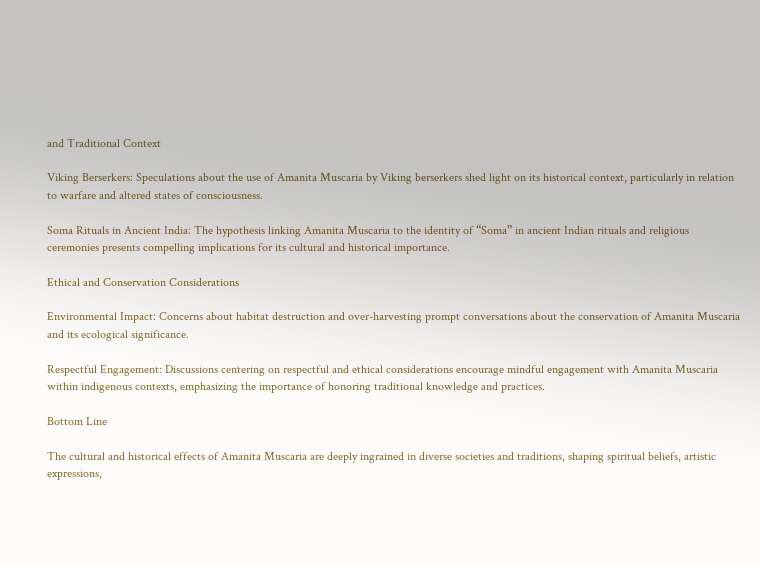and Traditional Context

Viking Berserkers: Speculations about the use of Amanita Muscaria by Viking berserkers shed light on its historical context, particularly in relation to warfare and altered states of consciousness.

Soma Rituals in Ancient India: The hypothesis linking Amanita Muscaria to the identity of “Soma” in ancient Indian rituals and religious ceremonies presents compelling implications for its cultural and historical importance.

Ethical and Conservation Considerations

Environmental Impact: Concerns about habitat destruction and over-harvesting prompt conversations about the conservation of Amanita Muscaria and its ecological significance.

Respectful Engagement: Discussions centering on respectful and ethical considerations encourage mindful engagement with Amanita Muscaria within indigenous contexts, emphasizing the importance of honoring traditional knowledge and practices.

Bottom Line

The cultural and historical effects of Amanita Muscaria are deeply ingrained in diverse societies and traditions, shaping spiritual beliefs, artistic expressions,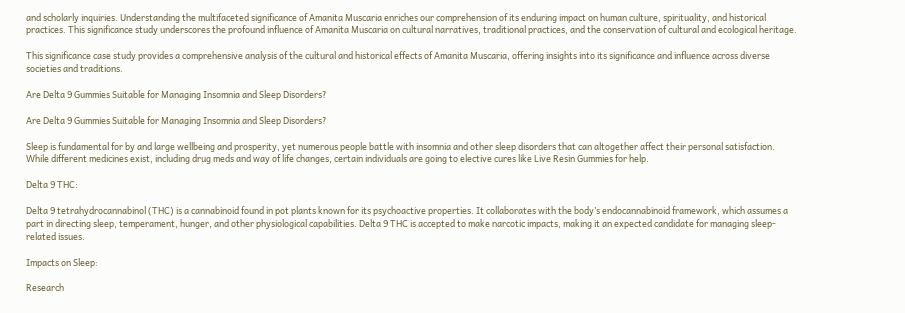and scholarly inquiries. Understanding the multifaceted significance of Amanita Muscaria enriches our comprehension of its enduring impact on human culture, spirituality, and historical practices. This significance study underscores the profound influence of Amanita Muscaria on cultural narratives, traditional practices, and the conservation of cultural and ecological heritage.

This significance case study provides a comprehensive analysis of the cultural and historical effects of Amanita Muscaria, offering insights into its significance and influence across diverse societies and traditions.

Are Delta 9 Gummies Suitable for Managing Insomnia and Sleep Disorders?

Are Delta 9 Gummies Suitable for Managing Insomnia and Sleep Disorders?

Sleep is fundamental for by and large wellbeing and prosperity, yet numerous people battle with insomnia and other sleep disorders that can altogether affect their personal satisfaction. While different medicines exist, including drug meds and way of life changes, certain individuals are going to elective cures like Live Resin Gummies for help.

Delta 9 THC:

Delta 9 tetrahydrocannabinol (THC) is a cannabinoid found in pot plants known for its psychoactive properties. It collaborates with the body’s endocannabinoid framework, which assumes a part in directing sleep, temperament, hunger, and other physiological capabilities. Delta 9 THC is accepted to make narcotic impacts, making it an expected candidate for managing sleep-related issues.

Impacts on Sleep:

Research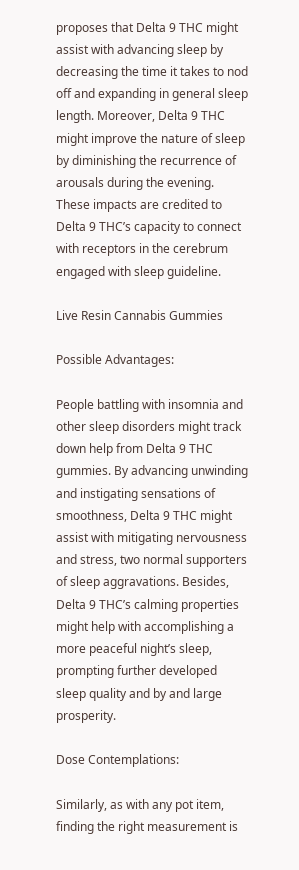proposes that Delta 9 THC might assist with advancing sleep by decreasing the time it takes to nod off and expanding in general sleep length. Moreover, Delta 9 THC might improve the nature of sleep by diminishing the recurrence of arousals during the evening. These impacts are credited to Delta 9 THC’s capacity to connect with receptors in the cerebrum engaged with sleep guideline.

Live Resin Cannabis Gummies

Possible Advantages:

People battling with insomnia and other sleep disorders might track down help from Delta 9 THC gummies. By advancing unwinding and instigating sensations of smoothness, Delta 9 THC might assist with mitigating nervousness and stress, two normal supporters of sleep aggravations. Besides, Delta 9 THC’s calming properties might help with accomplishing a more peaceful night’s sleep, prompting further developed sleep quality and by and large prosperity.

Dose Contemplations:

Similarly, as with any pot item, finding the right measurement is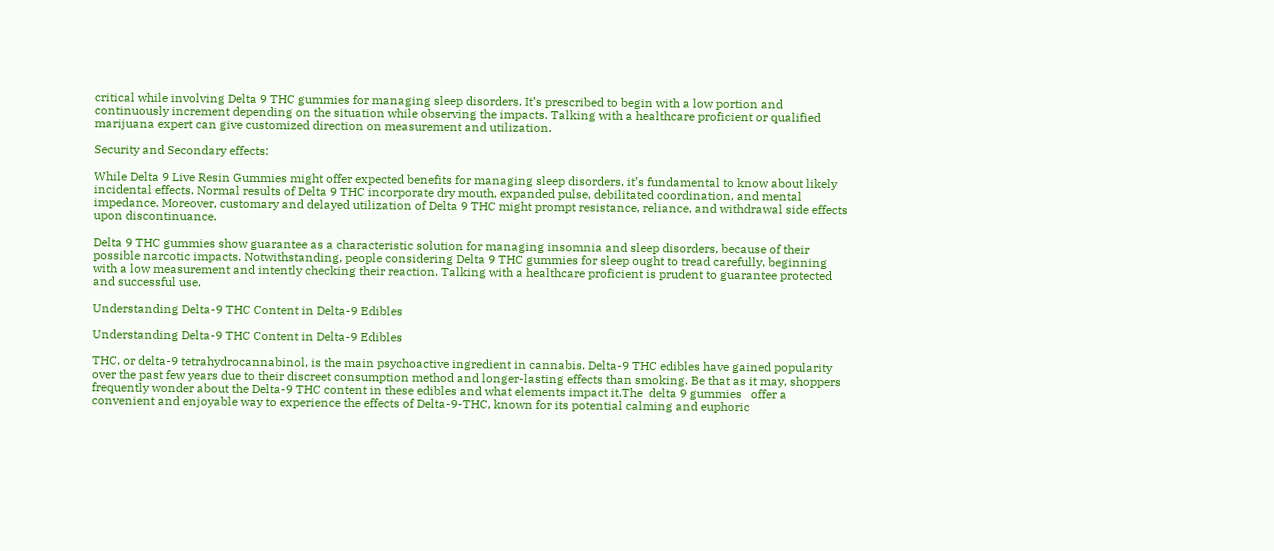critical while involving Delta 9 THC gummies for managing sleep disorders. It’s prescribed to begin with a low portion and continuously increment depending on the situation while observing the impacts. Talking with a healthcare proficient or qualified marijuana expert can give customized direction on measurement and utilization.

Security and Secondary effects:

While Delta 9 Live Resin Gummies might offer expected benefits for managing sleep disorders, it’s fundamental to know about likely incidental effects. Normal results of Delta 9 THC incorporate dry mouth, expanded pulse, debilitated coordination, and mental impedance. Moreover, customary and delayed utilization of Delta 9 THC might prompt resistance, reliance, and withdrawal side effects upon discontinuance.

Delta 9 THC gummies show guarantee as a characteristic solution for managing insomnia and sleep disorders, because of their possible narcotic impacts. Notwithstanding, people considering Delta 9 THC gummies for sleep ought to tread carefully, beginning with a low measurement and intently checking their reaction. Talking with a healthcare proficient is prudent to guarantee protected and successful use.

Understanding Delta-9 THC Content in Delta-9 Edibles

Understanding Delta-9 THC Content in Delta-9 Edibles

THC, or delta-9 tetrahydrocannabinol, is the main psychoactive ingredient in cannabis. Delta-9 THC edibles have gained popularity over the past few years due to their discreet consumption method and longer-lasting effects than smoking. Be that as it may, shoppers frequently wonder about the Delta-9 THC content in these edibles and what elements impact it.The  delta 9 gummies   offer a convenient and enjoyable way to experience the effects of Delta-9-THC, known for its potential calming and euphoric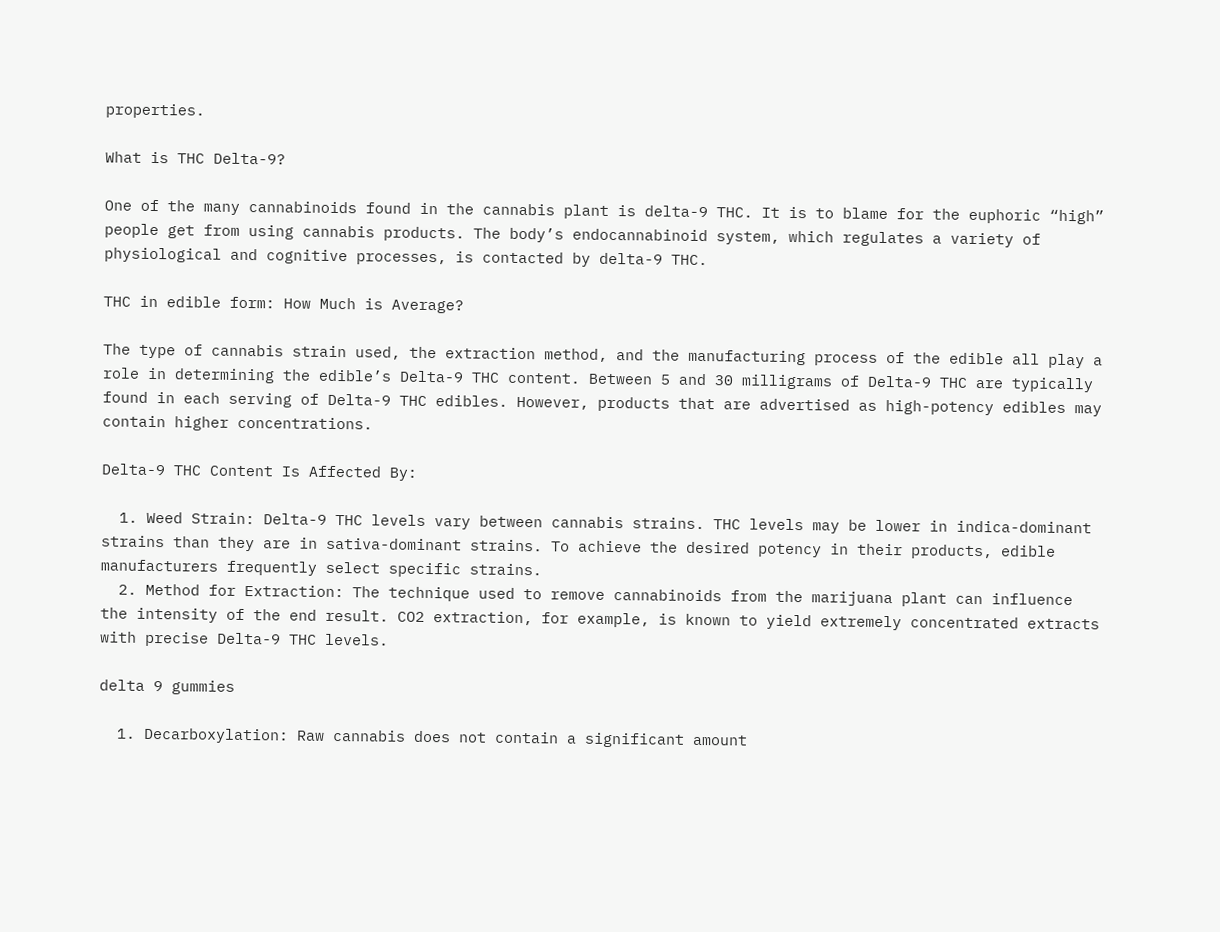properties.

What is THC Delta-9?

One of the many cannabinoids found in the cannabis plant is delta-9 THC. It is to blame for the euphoric “high” people get from using cannabis products. The body’s endocannabinoid system, which regulates a variety of physiological and cognitive processes, is contacted by delta-9 THC.

THC in edible form: How Much is Average?

The type of cannabis strain used, the extraction method, and the manufacturing process of the edible all play a role in determining the edible’s Delta-9 THC content. Between 5 and 30 milligrams of Delta-9 THC are typically found in each serving of Delta-9 THC edibles. However, products that are advertised as high-potency edibles may contain higher concentrations.

Delta-9 THC Content Is Affected By:

  1. Weed Strain: Delta-9 THC levels vary between cannabis strains. THC levels may be lower in indica-dominant strains than they are in sativa-dominant strains. To achieve the desired potency in their products, edible manufacturers frequently select specific strains.
  2. Method for Extraction: The technique used to remove cannabinoids from the marijuana plant can influence the intensity of the end result. CO2 extraction, for example, is known to yield extremely concentrated extracts with precise Delta-9 THC levels.

delta 9 gummies

  1. Decarboxylation: Raw cannabis does not contain a significant amount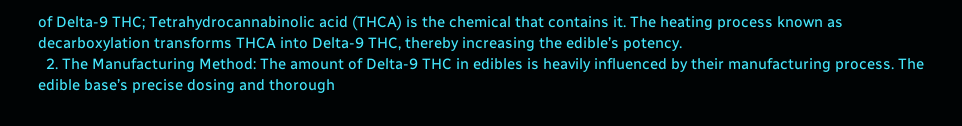of Delta-9 THC; Tetrahydrocannabinolic acid (THCA) is the chemical that contains it. The heating process known as decarboxylation transforms THCA into Delta-9 THC, thereby increasing the edible’s potency.
  2. The Manufacturing Method: The amount of Delta-9 THC in edibles is heavily influenced by their manufacturing process. The edible base’s precise dosing and thorough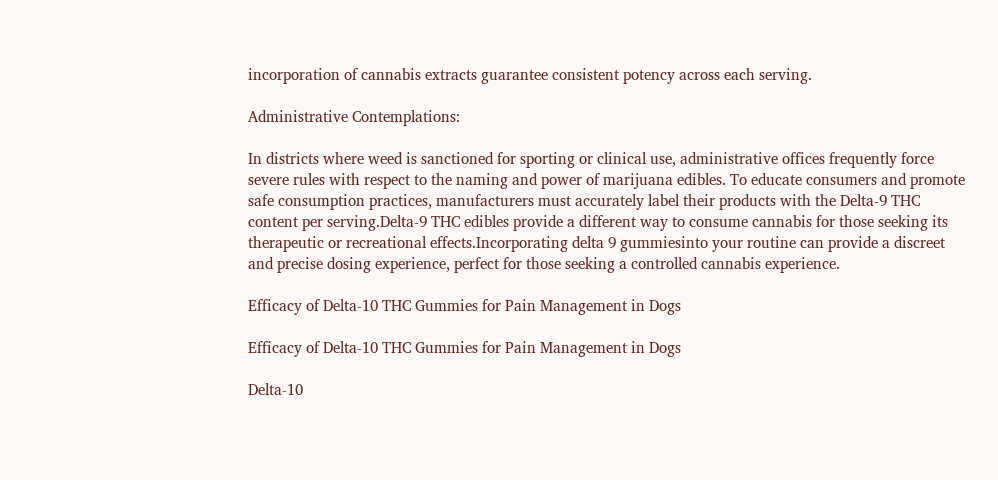incorporation of cannabis extracts guarantee consistent potency across each serving.

Administrative Contemplations:

In districts where weed is sanctioned for sporting or clinical use, administrative offices frequently force severe rules with respect to the naming and power of marijuana edibles. To educate consumers and promote safe consumption practices, manufacturers must accurately label their products with the Delta-9 THC content per serving.Delta-9 THC edibles provide a different way to consume cannabis for those seeking its therapeutic or recreational effects.Incorporating delta 9 gummiesinto your routine can provide a discreet and precise dosing experience, perfect for those seeking a controlled cannabis experience.

Efficacy of Delta-10 THC Gummies for Pain Management in Dogs

Efficacy of Delta-10 THC Gummies for Pain Management in Dogs

Delta-10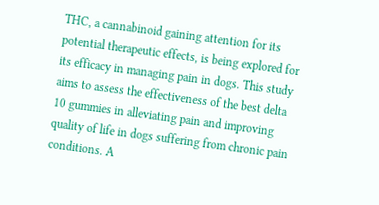THC, a cannabinoid gaining attention for its potential therapeutic effects, is being explored for its efficacy in managing pain in dogs. This study aims to assess the effectiveness of the best delta 10 gummies in alleviating pain and improving quality of life in dogs suffering from chronic pain conditions. A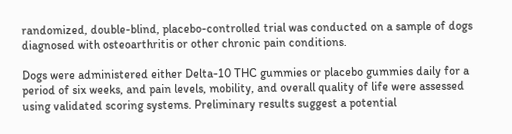randomized, double-blind, placebo-controlled trial was conducted on a sample of dogs diagnosed with osteoarthritis or other chronic pain conditions.

Dogs were administered either Delta-10 THC gummies or placebo gummies daily for a period of six weeks, and pain levels, mobility, and overall quality of life were assessed using validated scoring systems. Preliminary results suggest a potential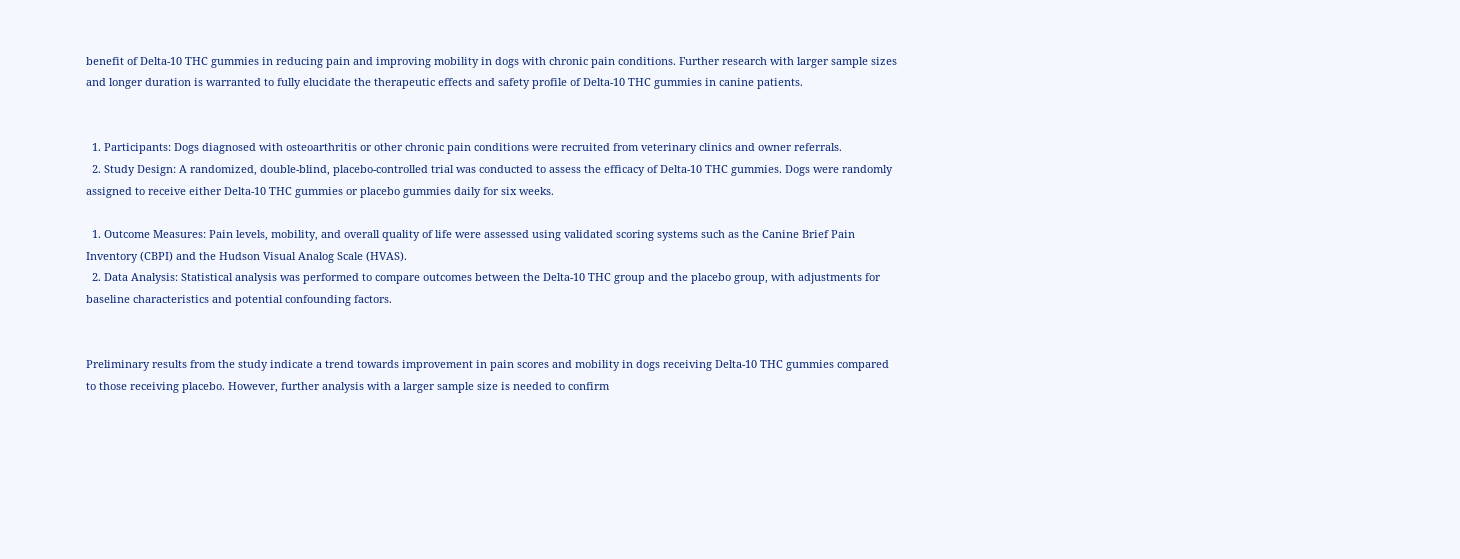benefit of Delta-10 THC gummies in reducing pain and improving mobility in dogs with chronic pain conditions. Further research with larger sample sizes and longer duration is warranted to fully elucidate the therapeutic effects and safety profile of Delta-10 THC gummies in canine patients.


  1. Participants: Dogs diagnosed with osteoarthritis or other chronic pain conditions were recruited from veterinary clinics and owner referrals.
  2. Study Design: A randomized, double-blind, placebo-controlled trial was conducted to assess the efficacy of Delta-10 THC gummies. Dogs were randomly assigned to receive either Delta-10 THC gummies or placebo gummies daily for six weeks.

  1. Outcome Measures: Pain levels, mobility, and overall quality of life were assessed using validated scoring systems such as the Canine Brief Pain Inventory (CBPI) and the Hudson Visual Analog Scale (HVAS).
  2. Data Analysis: Statistical analysis was performed to compare outcomes between the Delta-10 THC group and the placebo group, with adjustments for baseline characteristics and potential confounding factors.


Preliminary results from the study indicate a trend towards improvement in pain scores and mobility in dogs receiving Delta-10 THC gummies compared to those receiving placebo. However, further analysis with a larger sample size is needed to confirm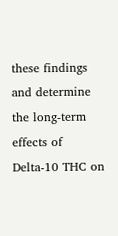these findings and determine the long-term effects of Delta-10 THC on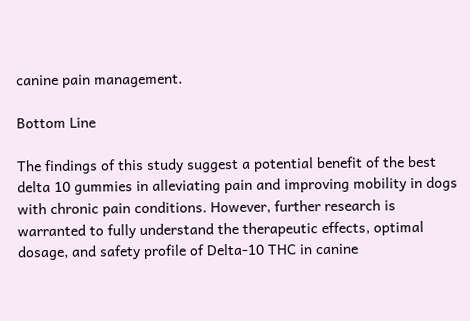canine pain management.

Bottom Line

The findings of this study suggest a potential benefit of the best delta 10 gummies in alleviating pain and improving mobility in dogs with chronic pain conditions. However, further research is warranted to fully understand the therapeutic effects, optimal dosage, and safety profile of Delta-10 THC in canine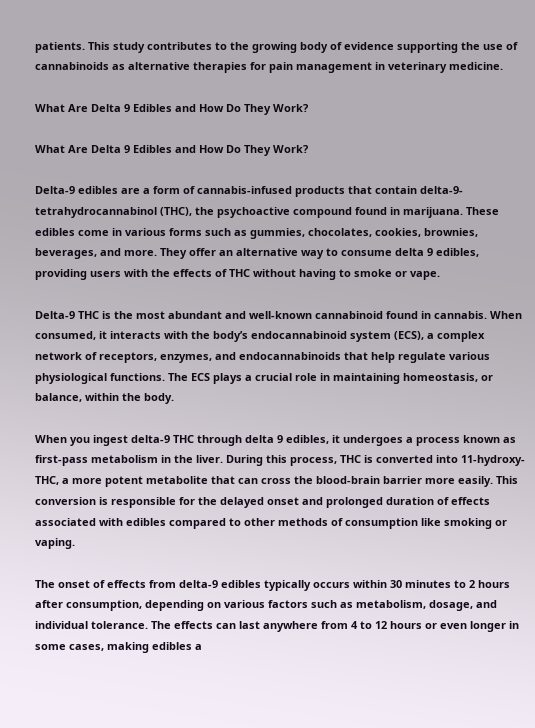patients. This study contributes to the growing body of evidence supporting the use of cannabinoids as alternative therapies for pain management in veterinary medicine.

What Are Delta 9 Edibles and How Do They Work?

What Are Delta 9 Edibles and How Do They Work?

Delta-9 edibles are a form of cannabis-infused products that contain delta-9-tetrahydrocannabinol (THC), the psychoactive compound found in marijuana. These edibles come in various forms such as gummies, chocolates, cookies, brownies, beverages, and more. They offer an alternative way to consume delta 9 edibles, providing users with the effects of THC without having to smoke or vape.

Delta-9 THC is the most abundant and well-known cannabinoid found in cannabis. When consumed, it interacts with the body’s endocannabinoid system (ECS), a complex network of receptors, enzymes, and endocannabinoids that help regulate various physiological functions. The ECS plays a crucial role in maintaining homeostasis, or balance, within the body.

When you ingest delta-9 THC through delta 9 edibles, it undergoes a process known as first-pass metabolism in the liver. During this process, THC is converted into 11-hydroxy-THC, a more potent metabolite that can cross the blood-brain barrier more easily. This conversion is responsible for the delayed onset and prolonged duration of effects associated with edibles compared to other methods of consumption like smoking or vaping.

The onset of effects from delta-9 edibles typically occurs within 30 minutes to 2 hours after consumption, depending on various factors such as metabolism, dosage, and individual tolerance. The effects can last anywhere from 4 to 12 hours or even longer in some cases, making edibles a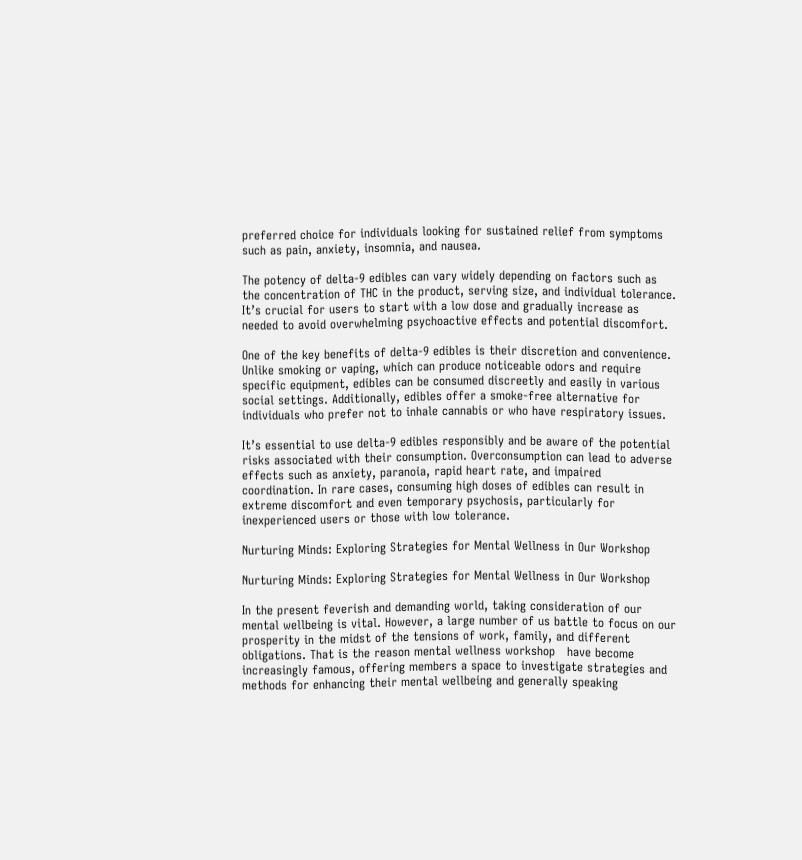preferred choice for individuals looking for sustained relief from symptoms such as pain, anxiety, insomnia, and nausea.

The potency of delta-9 edibles can vary widely depending on factors such as the concentration of THC in the product, serving size, and individual tolerance. It’s crucial for users to start with a low dose and gradually increase as needed to avoid overwhelming psychoactive effects and potential discomfort.

One of the key benefits of delta-9 edibles is their discretion and convenience. Unlike smoking or vaping, which can produce noticeable odors and require specific equipment, edibles can be consumed discreetly and easily in various social settings. Additionally, edibles offer a smoke-free alternative for individuals who prefer not to inhale cannabis or who have respiratory issues.

It’s essential to use delta-9 edibles responsibly and be aware of the potential risks associated with their consumption. Overconsumption can lead to adverse effects such as anxiety, paranoia, rapid heart rate, and impaired coordination. In rare cases, consuming high doses of edibles can result in extreme discomfort and even temporary psychosis, particularly for inexperienced users or those with low tolerance.

Nurturing Minds: Exploring Strategies for Mental Wellness in Our Workshop

Nurturing Minds: Exploring Strategies for Mental Wellness in Our Workshop

In the present feverish and demanding world, taking consideration of our mental wellbeing is vital. However, a large number of us battle to focus on our prosperity in the midst of the tensions of work, family, and different obligations. That is the reason mental wellness workshop   have become increasingly famous, offering members a space to investigate strategies and methods for enhancing their mental wellbeing and generally speaking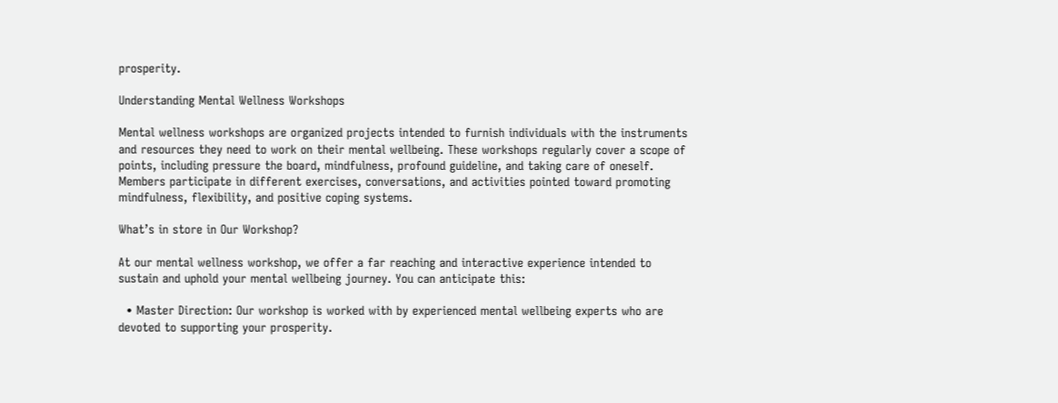prosperity.

Understanding Mental Wellness Workshops

Mental wellness workshops are organized projects intended to furnish individuals with the instruments and resources they need to work on their mental wellbeing. These workshops regularly cover a scope of points, including pressure the board, mindfulness, profound guideline, and taking care of oneself. Members participate in different exercises, conversations, and activities pointed toward promoting mindfulness, flexibility, and positive coping systems.

What’s in store in Our Workshop?

At our mental wellness workshop, we offer a far reaching and interactive experience intended to sustain and uphold your mental wellbeing journey. You can anticipate this:

  • Master Direction: Our workshop is worked with by experienced mental wellbeing experts who are devoted to supporting your prosperity.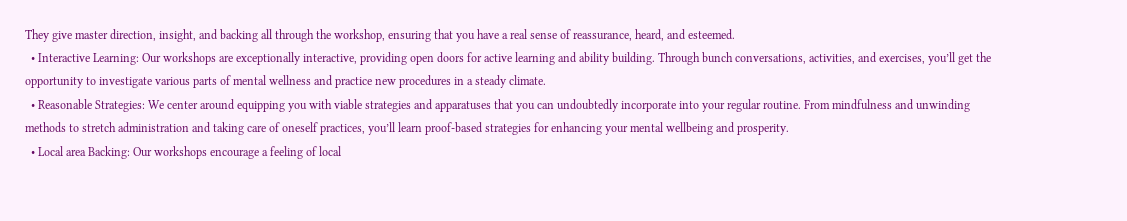They give master direction, insight, and backing all through the workshop, ensuring that you have a real sense of reassurance, heard, and esteemed.
  • Interactive Learning: Our workshops are exceptionally interactive, providing open doors for active learning and ability building. Through bunch conversations, activities, and exercises, you’ll get the opportunity to investigate various parts of mental wellness and practice new procedures in a steady climate.
  • Reasonable Strategies: We center around equipping you with viable strategies and apparatuses that you can undoubtedly incorporate into your regular routine. From mindfulness and unwinding methods to stretch administration and taking care of oneself practices, you’ll learn proof-based strategies for enhancing your mental wellbeing and prosperity.
  • Local area Backing: Our workshops encourage a feeling of local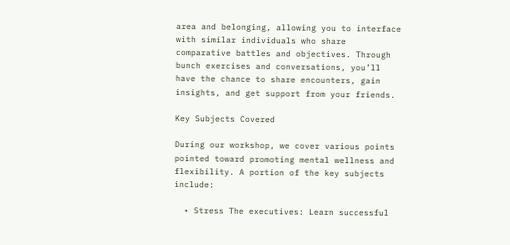area and belonging, allowing you to interface with similar individuals who share comparative battles and objectives. Through bunch exercises and conversations, you’ll have the chance to share encounters, gain insights, and get support from your friends.

Key Subjects Covered

During our workshop, we cover various points pointed toward promoting mental wellness and flexibility. A portion of the key subjects include:

  • Stress The executives: Learn successful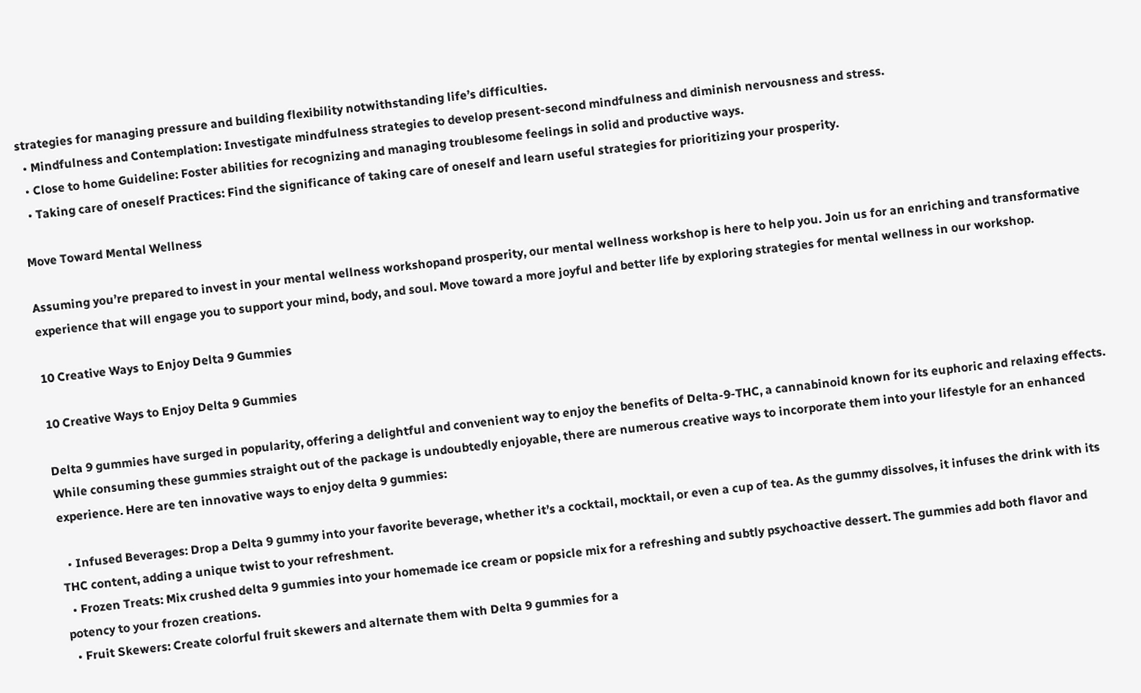strategies for managing pressure and building flexibility notwithstanding life’s difficulties.
  • Mindfulness and Contemplation: Investigate mindfulness strategies to develop present-second mindfulness and diminish nervousness and stress.
  • Close to home Guideline: Foster abilities for recognizing and managing troublesome feelings in solid and productive ways.
  • Taking care of oneself Practices: Find the significance of taking care of oneself and learn useful strategies for prioritizing your prosperity.

Move Toward Mental Wellness

Assuming you’re prepared to invest in your mental wellness workshopand prosperity, our mental wellness workshop is here to help you. Join us for an enriching and transformative experience that will engage you to support your mind, body, and soul. Move toward a more joyful and better life by exploring strategies for mental wellness in our workshop.

10 Creative Ways to Enjoy Delta 9 Gummies

10 Creative Ways to Enjoy Delta 9 Gummies

Delta 9 gummies have surged in popularity, offering a delightful and convenient way to enjoy the benefits of Delta-9-THC, a cannabinoid known for its euphoric and relaxing effects. While consuming these gummies straight out of the package is undoubtedly enjoyable, there are numerous creative ways to incorporate them into your lifestyle for an enhanced experience. Here are ten innovative ways to enjoy delta 9 gummies:

  • Infused Beverages: Drop a Delta 9 gummy into your favorite beverage, whether it’s a cocktail, mocktail, or even a cup of tea. As the gummy dissolves, it infuses the drink with its THC content, adding a unique twist to your refreshment.
  • Frozen Treats: Mix crushed delta 9 gummies into your homemade ice cream or popsicle mix for a refreshing and subtly psychoactive dessert. The gummies add both flavor and potency to your frozen creations.
  • Fruit Skewers: Create colorful fruit skewers and alternate them with Delta 9 gummies for a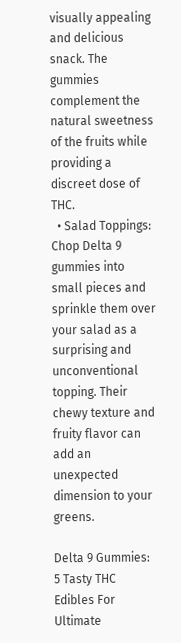visually appealing and delicious snack. The gummies complement the natural sweetness of the fruits while providing a discreet dose of THC.
  • Salad Toppings: Chop Delta 9 gummies into small pieces and sprinkle them over your salad as a surprising and unconventional topping. Their chewy texture and fruity flavor can add an unexpected dimension to your greens.

Delta 9 Gummies: 5 Tasty THC Edibles For Ultimate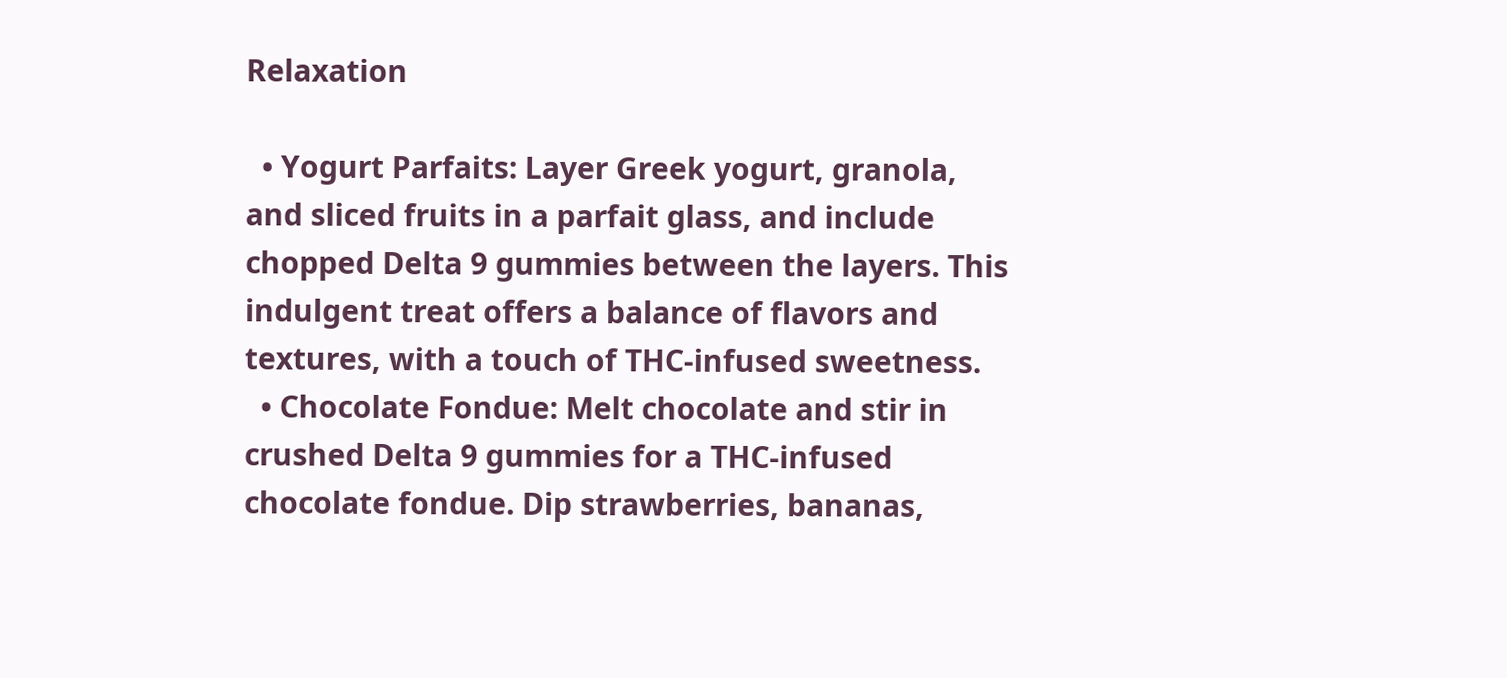Relaxation

  • Yogurt Parfaits: Layer Greek yogurt, granola, and sliced fruits in a parfait glass, and include chopped Delta 9 gummies between the layers. This indulgent treat offers a balance of flavors and textures, with a touch of THC-infused sweetness.
  • Chocolate Fondue: Melt chocolate and stir in crushed Delta 9 gummies for a THC-infused chocolate fondue. Dip strawberries, bananas,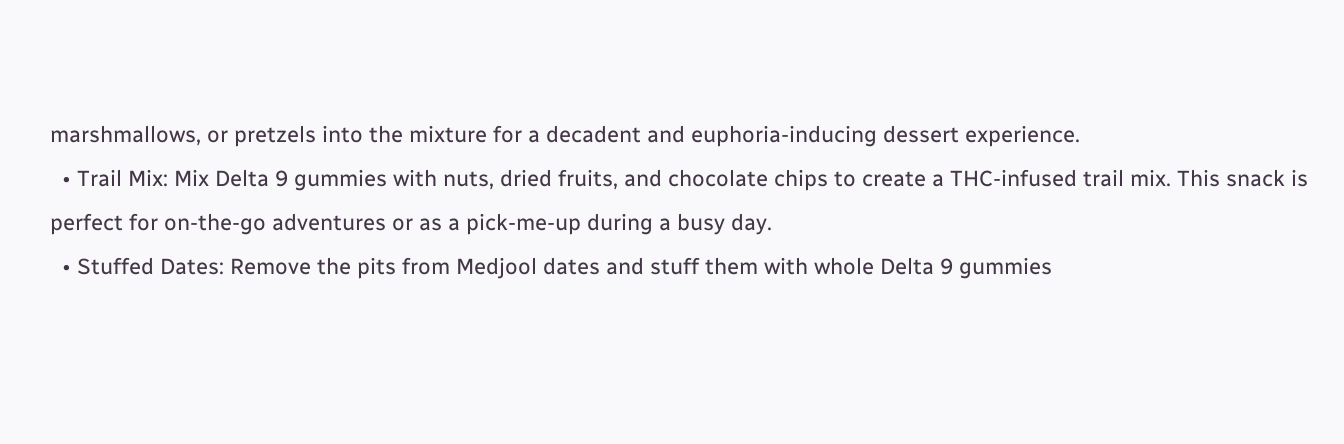marshmallows, or pretzels into the mixture for a decadent and euphoria-inducing dessert experience.
  • Trail Mix: Mix Delta 9 gummies with nuts, dried fruits, and chocolate chips to create a THC-infused trail mix. This snack is perfect for on-the-go adventures or as a pick-me-up during a busy day.
  • Stuffed Dates: Remove the pits from Medjool dates and stuff them with whole Delta 9 gummies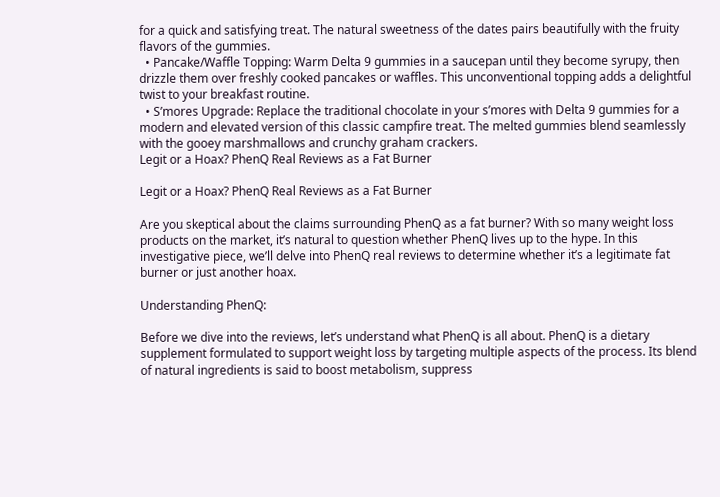for a quick and satisfying treat. The natural sweetness of the dates pairs beautifully with the fruity flavors of the gummies.
  • Pancake/Waffle Topping: Warm Delta 9 gummies in a saucepan until they become syrupy, then drizzle them over freshly cooked pancakes or waffles. This unconventional topping adds a delightful twist to your breakfast routine.
  • S’mores Upgrade: Replace the traditional chocolate in your s’mores with Delta 9 gummies for a modern and elevated version of this classic campfire treat. The melted gummies blend seamlessly with the gooey marshmallows and crunchy graham crackers.
Legit or a Hoax? PhenQ Real Reviews as a Fat Burner

Legit or a Hoax? PhenQ Real Reviews as a Fat Burner

Are you skeptical about the claims surrounding PhenQ as a fat burner? With so many weight loss products on the market, it’s natural to question whether PhenQ lives up to the hype. In this investigative piece, we’ll delve into PhenQ real reviews to determine whether it’s a legitimate fat burner or just another hoax.

Understanding PhenQ:

Before we dive into the reviews, let’s understand what PhenQ is all about. PhenQ is a dietary supplement formulated to support weight loss by targeting multiple aspects of the process. Its blend of natural ingredients is said to boost metabolism, suppress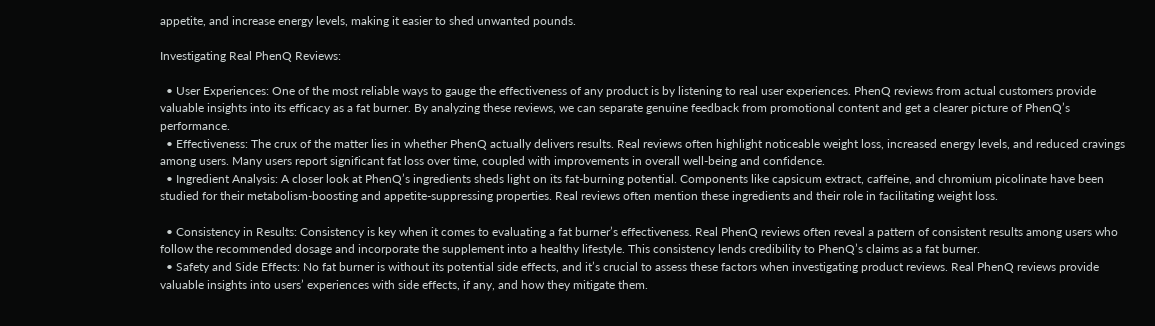appetite, and increase energy levels, making it easier to shed unwanted pounds.

Investigating Real PhenQ Reviews:

  • User Experiences: One of the most reliable ways to gauge the effectiveness of any product is by listening to real user experiences. PhenQ reviews from actual customers provide valuable insights into its efficacy as a fat burner. By analyzing these reviews, we can separate genuine feedback from promotional content and get a clearer picture of PhenQ’s performance.
  • Effectiveness: The crux of the matter lies in whether PhenQ actually delivers results. Real reviews often highlight noticeable weight loss, increased energy levels, and reduced cravings among users. Many users report significant fat loss over time, coupled with improvements in overall well-being and confidence.
  • Ingredient Analysis: A closer look at PhenQ’s ingredients sheds light on its fat-burning potential. Components like capsicum extract, caffeine, and chromium picolinate have been studied for their metabolism-boosting and appetite-suppressing properties. Real reviews often mention these ingredients and their role in facilitating weight loss.

  • Consistency in Results: Consistency is key when it comes to evaluating a fat burner’s effectiveness. Real PhenQ reviews often reveal a pattern of consistent results among users who follow the recommended dosage and incorporate the supplement into a healthy lifestyle. This consistency lends credibility to PhenQ’s claims as a fat burner.
  • Safety and Side Effects: No fat burner is without its potential side effects, and it’s crucial to assess these factors when investigating product reviews. Real PhenQ reviews provide valuable insights into users’ experiences with side effects, if any, and how they mitigate them.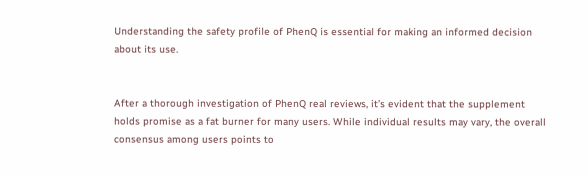Understanding the safety profile of PhenQ is essential for making an informed decision about its use.


After a thorough investigation of PhenQ real reviews, it’s evident that the supplement holds promise as a fat burner for many users. While individual results may vary, the overall consensus among users points to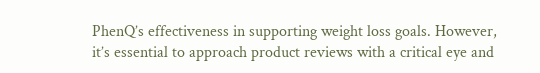PhenQ’s effectiveness in supporting weight loss goals. However, it’s essential to approach product reviews with a critical eye and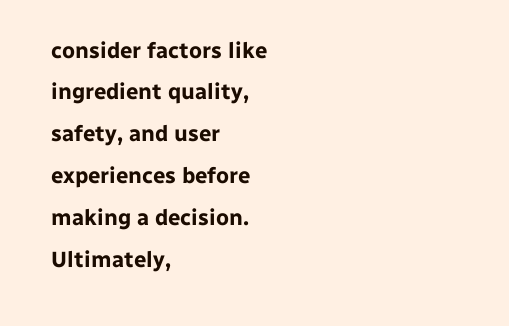consider factors like ingredient quality, safety, and user experiences before making a decision. Ultimately,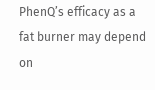PhenQ’s efficacy as a fat burner may depend on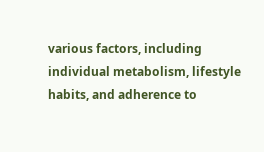various factors, including individual metabolism, lifestyle habits, and adherence to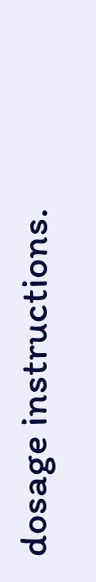dosage instructions.